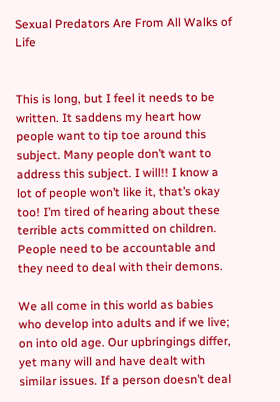Sexual Predators Are From All Walks of Life


This is long, but I feel it needs to be written. It saddens my heart how people want to tip toe around this subject. Many people don’t want to address this subject. I will!! I know a lot of people won’t like it, that’s okay too! I’m tired of hearing about these terrible acts committed on children. People need to be accountable and they need to deal with their demons.

We all come in this world as babies who develop into adults and if we live; on into old age. Our upbringings differ, yet many will and have dealt with similar issues. If a person doesn’t deal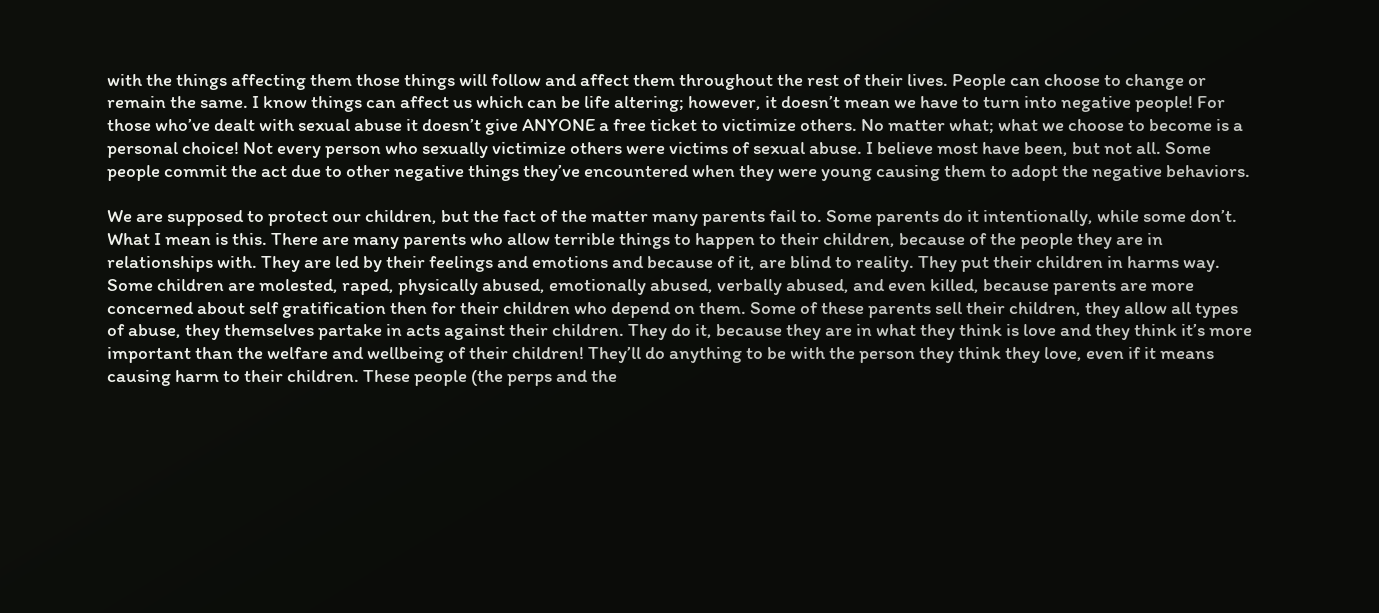with the things affecting them those things will follow and affect them throughout the rest of their lives. People can choose to change or remain the same. I know things can affect us which can be life altering; however, it doesn’t mean we have to turn into negative people! For those who’ve dealt with sexual abuse it doesn’t give ANYONE a free ticket to victimize others. No matter what; what we choose to become is a personal choice! Not every person who sexually victimize others were victims of sexual abuse. I believe most have been, but not all. Some people commit the act due to other negative things they’ve encountered when they were young causing them to adopt the negative behaviors.

We are supposed to protect our children, but the fact of the matter many parents fail to. Some parents do it intentionally, while some don’t. What I mean is this. There are many parents who allow terrible things to happen to their children, because of the people they are in relationships with. They are led by their feelings and emotions and because of it, are blind to reality. They put their children in harms way. Some children are molested, raped, physically abused, emotionally abused, verbally abused, and even killed, because parents are more concerned about self gratification then for their children who depend on them. Some of these parents sell their children, they allow all types of abuse, they themselves partake in acts against their children. They do it, because they are in what they think is love and they think it’s more important than the welfare and wellbeing of their children! They’ll do anything to be with the person they think they love, even if it means causing harm to their children. These people (the perps and the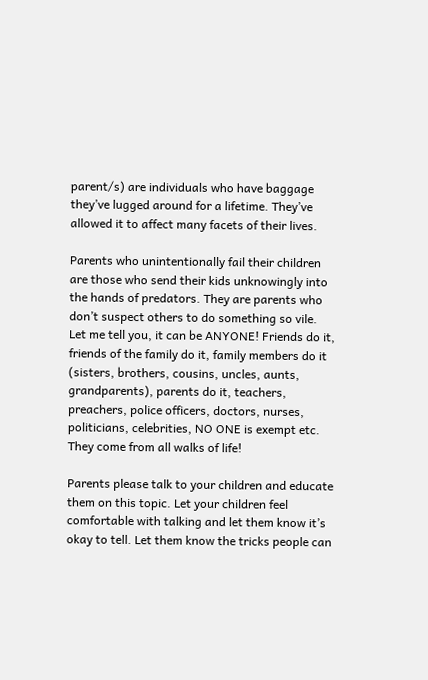parent/s) are individuals who have baggage they’ve lugged around for a lifetime. They’ve allowed it to affect many facets of their lives.

Parents who unintentionally fail their children are those who send their kids unknowingly into the hands of predators. They are parents who don’t suspect others to do something so vile. Let me tell you, it can be ANYONE! Friends do it, friends of the family do it, family members do it (sisters, brothers, cousins, uncles, aunts, grandparents), parents do it, teachers, preachers, police officers, doctors, nurses, politicians, celebrities, NO ONE is exempt etc. They come from all walks of life!

Parents please talk to your children and educate them on this topic. Let your children feel comfortable with talking and let them know it’s okay to tell. Let them know the tricks people can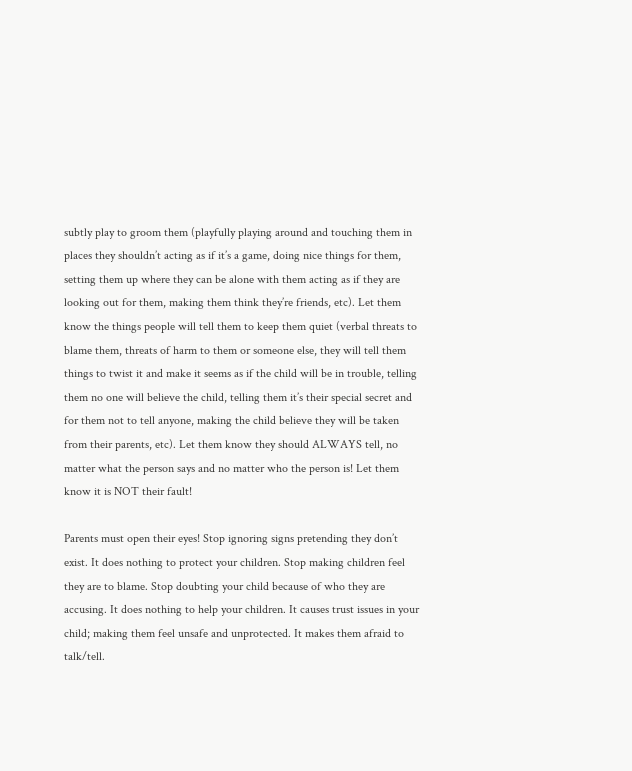subtly play to groom them (playfully playing around and touching them in places they shouldn’t acting as if it’s a game, doing nice things for them, setting them up where they can be alone with them acting as if they are looking out for them, making them think they’re friends, etc). Let them know the things people will tell them to keep them quiet (verbal threats to blame them, threats of harm to them or someone else, they will tell them things to twist it and make it seems as if the child will be in trouble, telling them no one will believe the child, telling them it’s their special secret and for them not to tell anyone, making the child believe they will be taken from their parents, etc). Let them know they should ALWAYS tell, no matter what the person says and no matter who the person is! Let them know it is NOT their fault!

Parents must open their eyes! Stop ignoring signs pretending they don’t exist. It does nothing to protect your children. Stop making children feel they are to blame. Stop doubting your child because of who they are accusing. It does nothing to help your children. It causes trust issues in your child; making them feel unsafe and unprotected. It makes them afraid to talk/tell.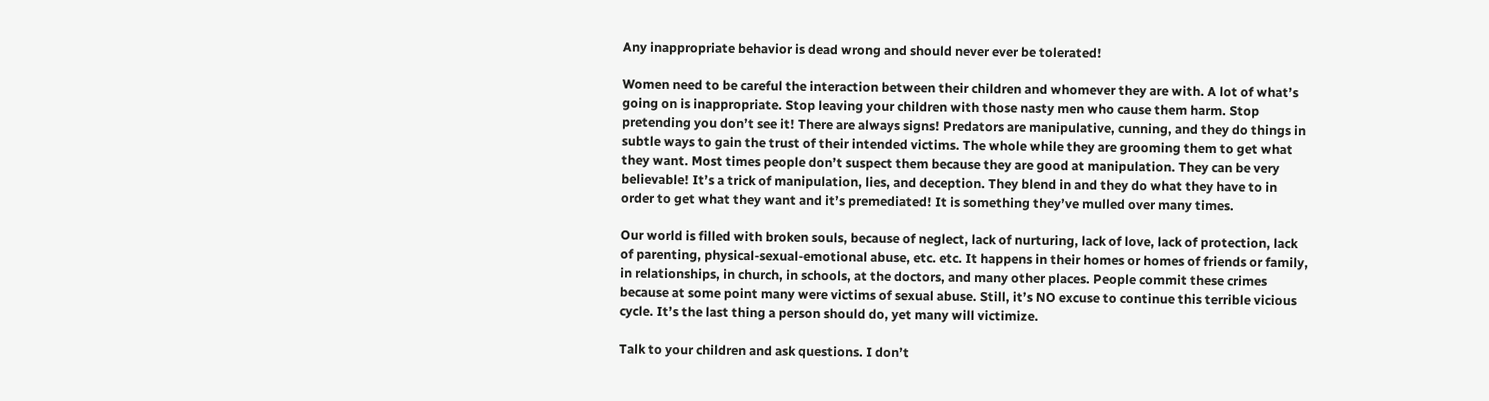Any inappropriate behavior is dead wrong and should never ever be tolerated!

Women need to be careful the interaction between their children and whomever they are with. A lot of what’s going on is inappropriate. Stop leaving your children with those nasty men who cause them harm. Stop pretending you don’t see it! There are always signs! Predators are manipulative, cunning, and they do things in subtle ways to gain the trust of their intended victims. The whole while they are grooming them to get what they want. Most times people don’t suspect them because they are good at manipulation. They can be very believable! It’s a trick of manipulation, lies, and deception. They blend in and they do what they have to in order to get what they want and it’s premediated! It is something they’ve mulled over many times.

Our world is filled with broken souls, because of neglect, lack of nurturing, lack of love, lack of protection, lack of parenting, physical-sexual-emotional abuse, etc. etc. It happens in their homes or homes of friends or family, in relationships, in church, in schools, at the doctors, and many other places. People commit these crimes because at some point many were victims of sexual abuse. Still, it’s NO excuse to continue this terrible vicious cycle. It’s the last thing a person should do, yet many will victimize.

Talk to your children and ask questions. I don’t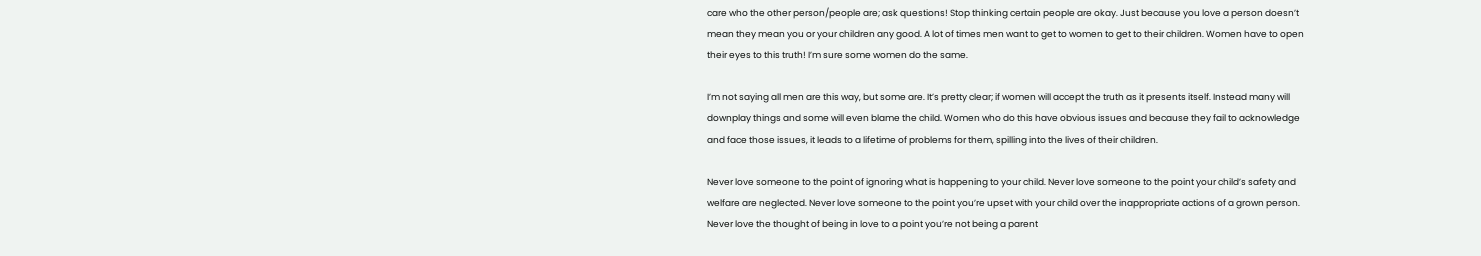care who the other person/people are; ask questions! Stop thinking certain people are okay. Just because you love a person doesn’t mean they mean you or your children any good. A lot of times men want to get to women to get to their children. Women have to open their eyes to this truth! I’m sure some women do the same.

I’m not saying all men are this way, but some are. It’s pretty clear; if women will accept the truth as it presents itself. Instead many will downplay things and some will even blame the child. Women who do this have obvious issues and because they fail to acknowledge and face those issues, it leads to a lifetime of problems for them, spilling into the lives of their children.

Never love someone to the point of ignoring what is happening to your child. Never love someone to the point your child’s safety and welfare are neglected. Never love someone to the point you’re upset with your child over the inappropriate actions of a grown person. Never love the thought of being in love to a point you’re not being a parent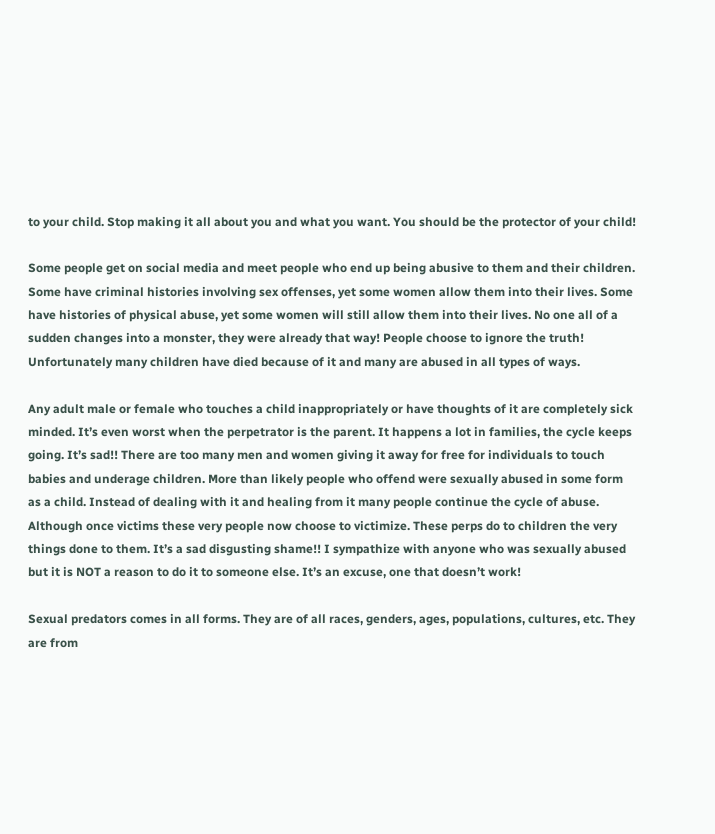to your child. Stop making it all about you and what you want. You should be the protector of your child!

Some people get on social media and meet people who end up being abusive to them and their children. Some have criminal histories involving sex offenses, yet some women allow them into their lives. Some have histories of physical abuse, yet some women will still allow them into their lives. No one all of a sudden changes into a monster, they were already that way! People choose to ignore the truth! Unfortunately many children have died because of it and many are abused in all types of ways.

Any adult male or female who touches a child inappropriately or have thoughts of it are completely sick minded. It’s even worst when the perpetrator is the parent. It happens a lot in families, the cycle keeps going. It’s sad!! There are too many men and women giving it away for free for individuals to touch babies and underage children. More than likely people who offend were sexually abused in some form as a child. Instead of dealing with it and healing from it many people continue the cycle of abuse. Although once victims these very people now choose to victimize. These perps do to children the very things done to them. It’s a sad disgusting shame!! I sympathize with anyone who was sexually abused but it is NOT a reason to do it to someone else. It’s an excuse, one that doesn’t work!

Sexual predators comes in all forms. They are of all races, genders, ages, populations, cultures, etc. They are from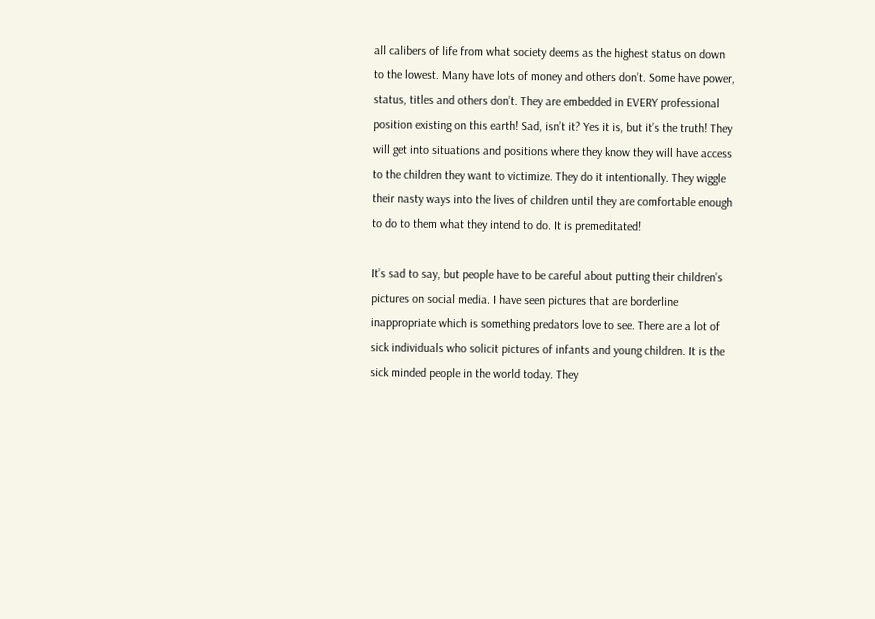all calibers of life from what society deems as the highest status on down to the lowest. Many have lots of money and others don’t. Some have power, status, titles and others don’t. They are embedded in EVERY professional position existing on this earth! Sad, isn’t it? Yes it is, but it’s the truth! They will get into situations and positions where they know they will have access to the children they want to victimize. They do it intentionally. They wiggle their nasty ways into the lives of children until they are comfortable enough to do to them what they intend to do. It is premeditated!

It’s sad to say, but people have to be careful about putting their children’s pictures on social media. I have seen pictures that are borderline inappropriate which is something predators love to see. There are a lot of sick individuals who solicit pictures of infants and young children. It is the sick minded people in the world today. They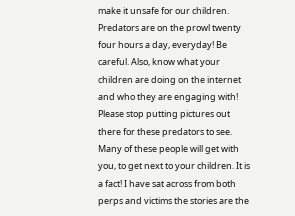make it unsafe for our children. Predators are on the prowl twenty four hours a day, everyday! Be careful. Also, know what your children are doing on the internet and who they are engaging with! Please stop putting pictures out there for these predators to see. Many of these people will get with you, to get next to your children. It is a fact! I have sat across from both perps and victims the stories are the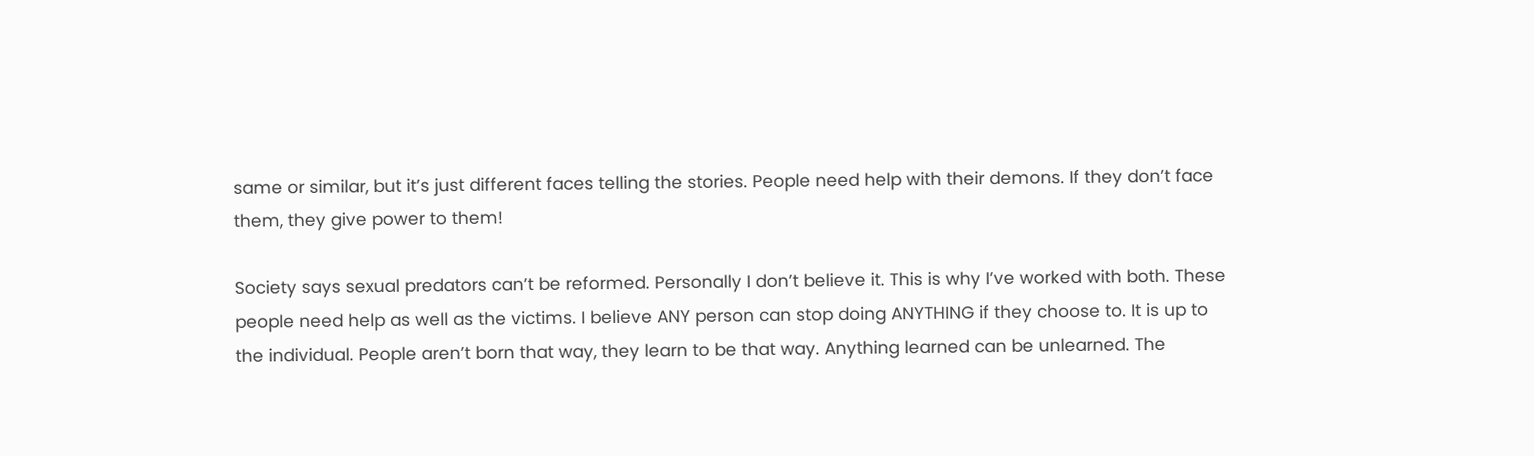same or similar, but it’s just different faces telling the stories. People need help with their demons. If they don’t face them, they give power to them!

Society says sexual predators can’t be reformed. Personally I don’t believe it. This is why I’ve worked with both. These people need help as well as the victims. I believe ANY person can stop doing ANYTHING if they choose to. It is up to the individual. People aren’t born that way, they learn to be that way. Anything learned can be unlearned. The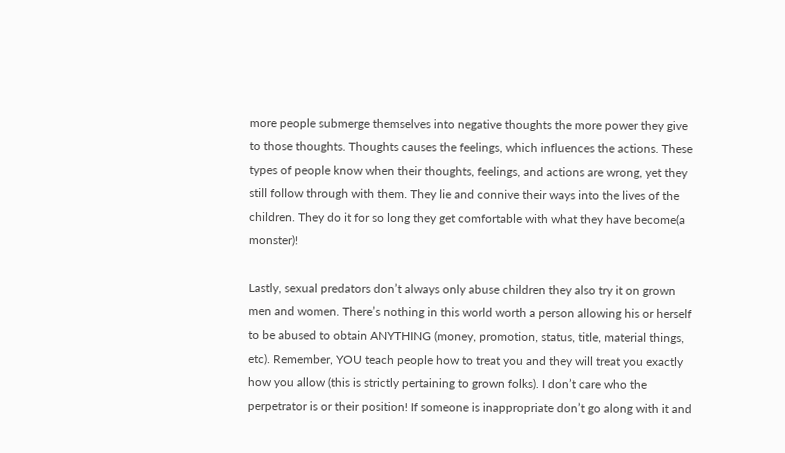more people submerge themselves into negative thoughts the more power they give to those thoughts. Thoughts causes the feelings, which influences the actions. These types of people know when their thoughts, feelings, and actions are wrong, yet they still follow through with them. They lie and connive their ways into the lives of the children. They do it for so long they get comfortable with what they have become(a monster)!

Lastly, sexual predators don’t always only abuse children they also try it on grown men and women. There’s nothing in this world worth a person allowing his or herself to be abused to obtain ANYTHING (money, promotion, status, title, material things, etc). Remember, YOU teach people how to treat you and they will treat you exactly how you allow (this is strictly pertaining to grown folks). I don’t care who the perpetrator is or their position! If someone is inappropriate don’t go along with it and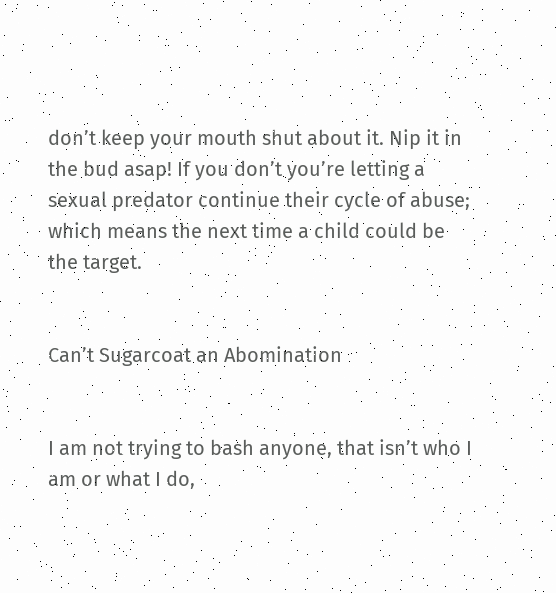don’t keep your mouth shut about it. Nip it in the bud asap! If you don’t you’re letting a sexual predator continue their cycle of abuse; which means the next time a child could be the target.


Can’t Sugarcoat an Abomination


I am not trying to bash anyone, that isn’t who I am or what I do,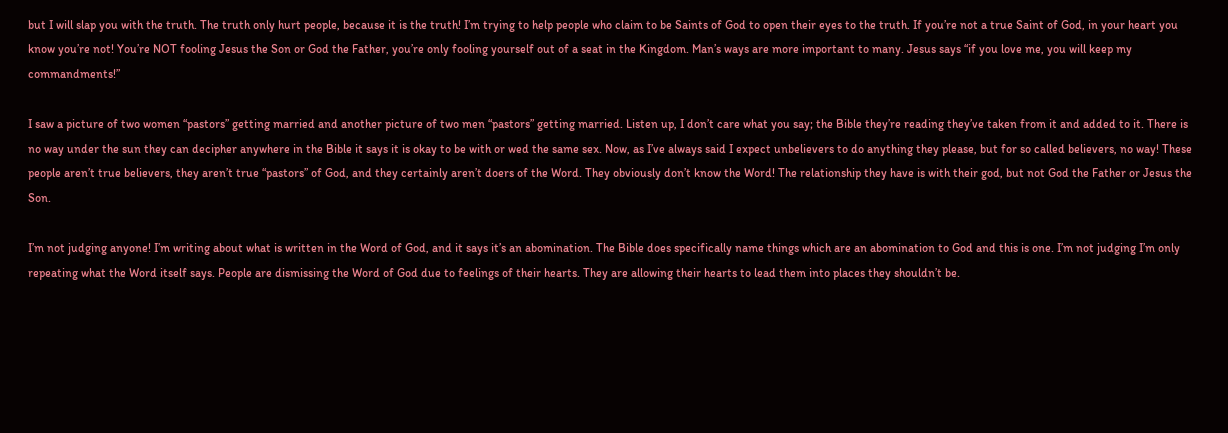but I will slap you with the truth. The truth only hurt people, because it is the truth! I’m trying to help people who claim to be Saints of God to open their eyes to the truth. If you’re not a true Saint of God, in your heart you know you’re not! You’re NOT fooling Jesus the Son or God the Father, you’re only fooling yourself out of a seat in the Kingdom. Man’s ways are more important to many. Jesus says “if you love me, you will keep my commandments!”

I saw a picture of two women “pastors” getting married and another picture of two men “pastors” getting married. Listen up, I don’t care what you say; the Bible they’re reading they’ve taken from it and added to it. There is no way under the sun they can decipher anywhere in the Bible it says it is okay to be with or wed the same sex. Now, as I’ve always said I expect unbelievers to do anything they please, but for so called believers, no way! These people aren’t true believers, they aren’t true “pastors” of God, and they certainly aren’t doers of the Word. They obviously don’t know the Word! The relationship they have is with their god, but not God the Father or Jesus the Son.

I’m not judging anyone! I’m writing about what is written in the Word of God, and it says it’s an abomination. The Bible does specifically name things which are an abomination to God and this is one. I’m not judging I’m only repeating what the Word itself says. People are dismissing the Word of God due to feelings of their hearts. They are allowing their hearts to lead them into places they shouldn’t be.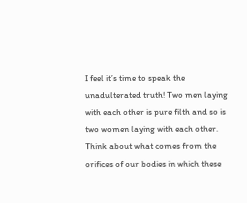I feel it’s time to speak the unadulterated truth! Two men laying with each other is pure filth and so is two women laying with each other. Think about what comes from the orifices of our bodies in which these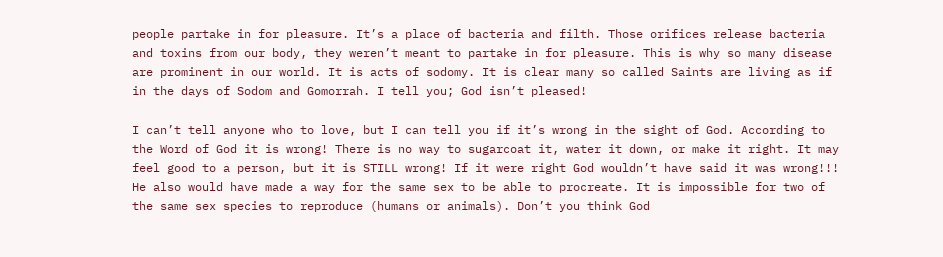people partake in for pleasure. It’s a place of bacteria and filth. Those orifices release bacteria and toxins from our body, they weren’t meant to partake in for pleasure. This is why so many disease are prominent in our world. It is acts of sodomy. It is clear many so called Saints are living as if in the days of Sodom and Gomorrah. I tell you; God isn’t pleased!

I can’t tell anyone who to love, but I can tell you if it’s wrong in the sight of God. According to the Word of God it is wrong! There is no way to sugarcoat it, water it down, or make it right. It may feel good to a person, but it is STILL wrong! If it were right God wouldn’t have said it was wrong!!! He also would have made a way for the same sex to be able to procreate. It is impossible for two of the same sex species to reproduce (humans or animals). Don’t you think God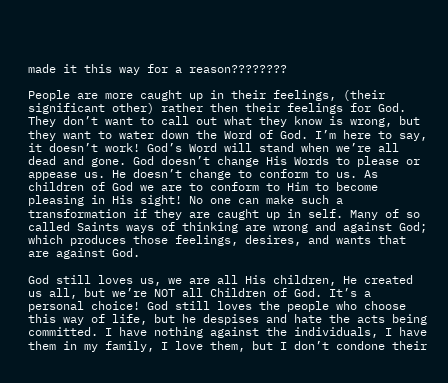made it this way for a reason????????

People are more caught up in their feelings, (their significant other) rather then their feelings for God. They don’t want to call out what they know is wrong, but they want to water down the Word of God. I’m here to say, it doesn’t work! God’s Word will stand when we’re all dead and gone. God doesn’t change His Words to please or appease us. He doesn’t change to conform to us. As children of God we are to conform to Him to become pleasing in His sight! No one can make such a transformation if they are caught up in self. Many of so called Saints ways of thinking are wrong and against God; which produces those feelings, desires, and wants that are against God.

God still loves us, we are all His children, He created us all, but we’re NOT all Children of God. It’s a personal choice! God still loves the people who choose this way of life, but he despises and hate the acts being committed. I have nothing against the individuals, I have them in my family, I love them, but I don’t condone their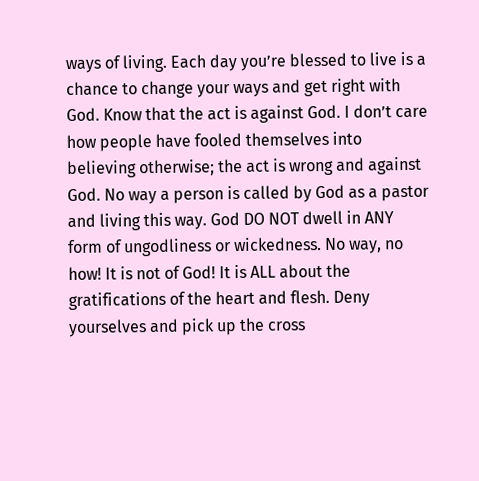ways of living. Each day you’re blessed to live is a chance to change your ways and get right with God. Know that the act is against God. I don’t care how people have fooled themselves into believing otherwise; the act is wrong and against God. No way a person is called by God as a pastor and living this way. God DO NOT dwell in ANY form of ungodliness or wickedness. No way, no how! It is not of God! It is ALL about the gratifications of the heart and flesh. Deny yourselves and pick up the cross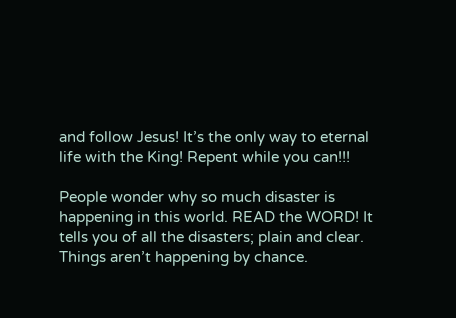and follow Jesus! It’s the only way to eternal life with the King! Repent while you can!!!

People wonder why so much disaster is happening in this world. READ the WORD! It tells you of all the disasters; plain and clear. Things aren’t happening by chance.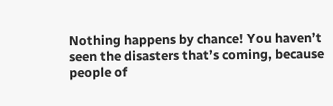Nothing happens by chance! You haven’t seen the disasters that’s coming, because people of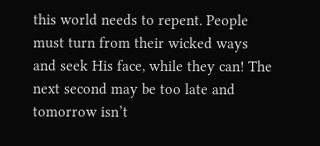this world needs to repent. People must turn from their wicked ways and seek His face, while they can! The next second may be too late and tomorrow isn’t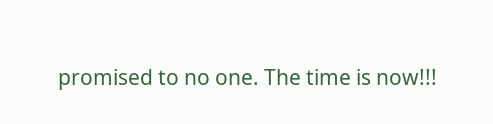promised to no one. The time is now!!!